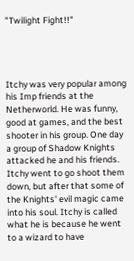"Twilight Fight!!"




Itchy was very popular among his Imp friends at the Netherworld. He was funny, good at games, and the best shooter in his group. One day a group of Shadow Knights attacked he and his friends. Itchy went to go shoot them down, but after that some of the Knights' evil magic came into his soul. Itchy is called what he is because he went to a wizard to have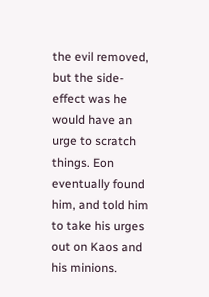the evil removed, but the side-effect was he would have an urge to scratch things. Eon eventually found him, and told him to take his urges out on Kaos and his minions.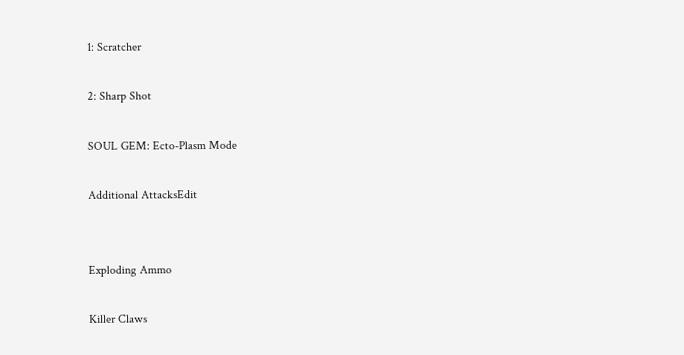1: Scratcher

2: Sharp Shot

SOUL GEM: Ecto-Plasm Mode

Additional AttacksEdit


Exploding Ammo

Killer Claws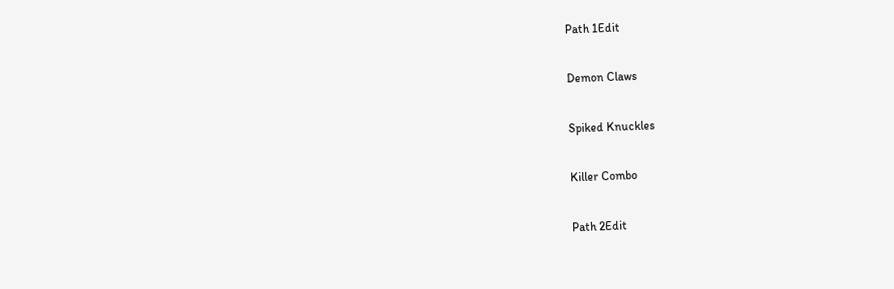Path 1Edit

Demon Claws

Spiked Knuckles

Killer Combo

Path 2Edit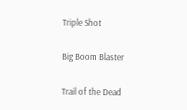Triple Shot

Big Boom Blaster

Trail of the Dead